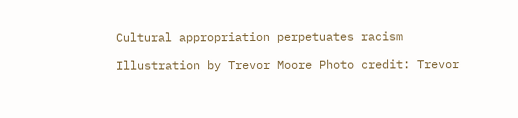Cultural appropriation perpetuates racism

Illustration by Trevor Moore Photo credit: Trevor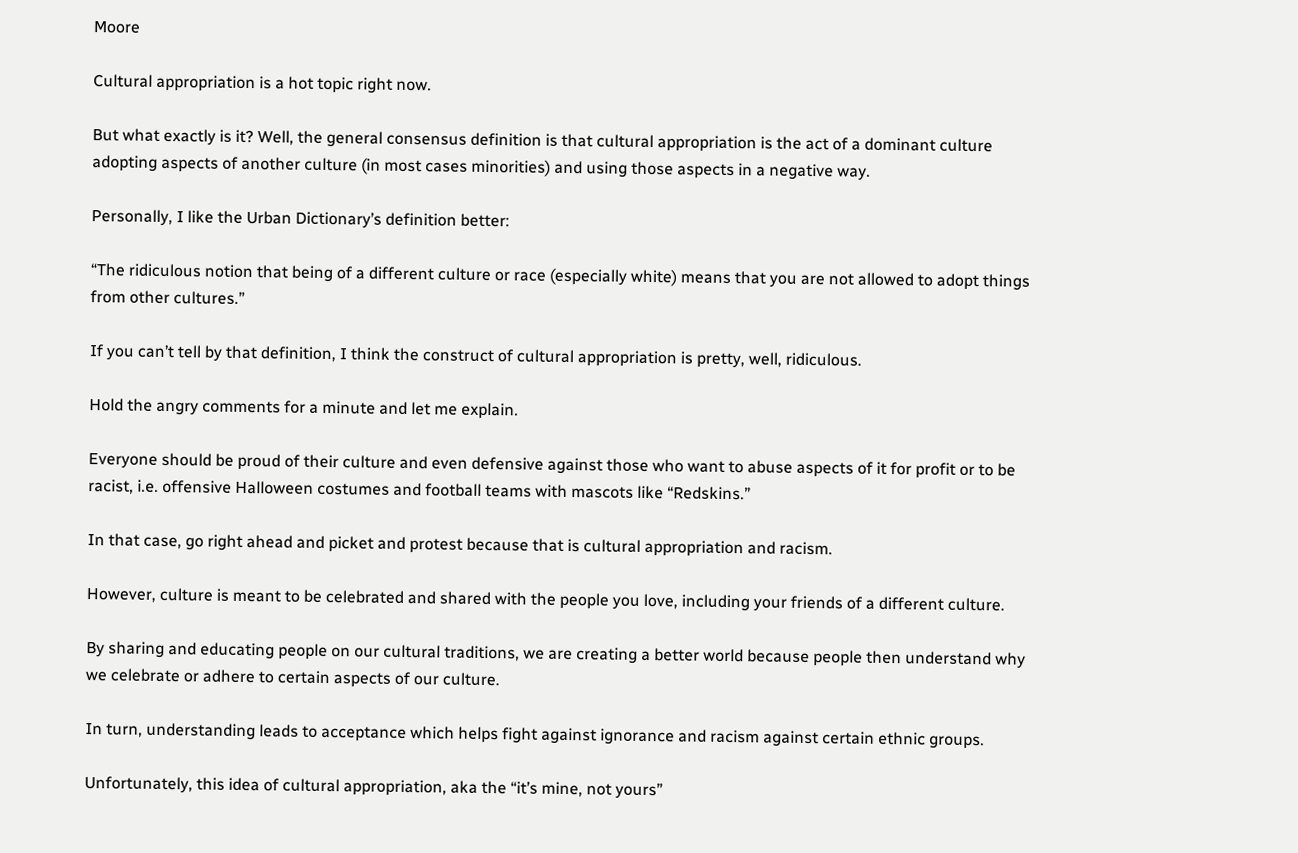Moore

Cultural appropriation is a hot topic right now.

But what exactly is it? Well, the general consensus definition is that cultural appropriation is the act of a dominant culture adopting aspects of another culture (in most cases minorities) and using those aspects in a negative way.

Personally, I like the Urban Dictionary’s definition better:

“The ridiculous notion that being of a different culture or race (especially white) means that you are not allowed to adopt things from other cultures.”

If you can’t tell by that definition, I think the construct of cultural appropriation is pretty, well, ridiculous.

Hold the angry comments for a minute and let me explain.

Everyone should be proud of their culture and even defensive against those who want to abuse aspects of it for profit or to be racist, i.e. offensive Halloween costumes and football teams with mascots like “Redskins.”

In that case, go right ahead and picket and protest because that is cultural appropriation and racism.

However, culture is meant to be celebrated and shared with the people you love, including your friends of a different culture.

By sharing and educating people on our cultural traditions, we are creating a better world because people then understand why we celebrate or adhere to certain aspects of our culture.

In turn, understanding leads to acceptance which helps fight against ignorance and racism against certain ethnic groups.

Unfortunately, this idea of cultural appropriation, aka the “it’s mine, not yours”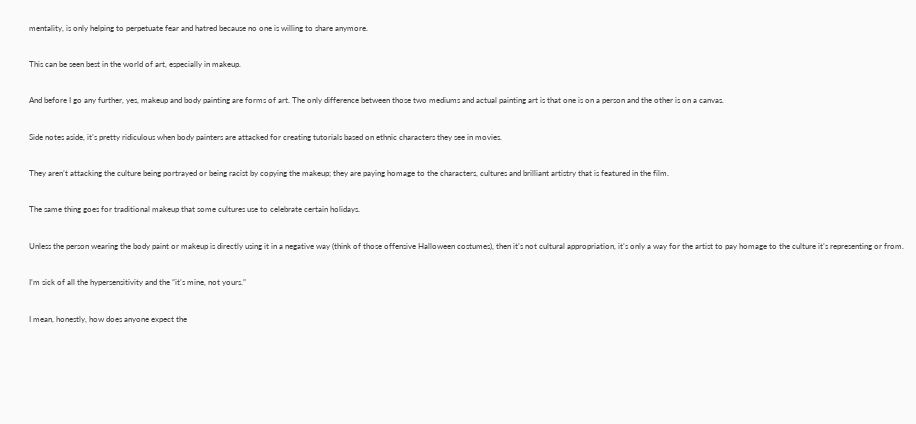mentality, is only helping to perpetuate fear and hatred because no one is willing to share anymore.

This can be seen best in the world of art, especially in makeup.

And before I go any further, yes, makeup and body painting are forms of art. The only difference between those two mediums and actual painting art is that one is on a person and the other is on a canvas.

Side notes aside, it’s pretty ridiculous when body painters are attacked for creating tutorials based on ethnic characters they see in movies.

They aren’t attacking the culture being portrayed or being racist by copying the makeup; they are paying homage to the characters, cultures and brilliant artistry that is featured in the film.

The same thing goes for traditional makeup that some cultures use to celebrate certain holidays.

Unless the person wearing the body paint or makeup is directly using it in a negative way (think of those offensive Halloween costumes), then it’s not cultural appropriation, it’s only a way for the artist to pay homage to the culture it’s representing or from.

I’m sick of all the hypersensitivity and the “it’s mine, not yours.”

I mean, honestly, how does anyone expect the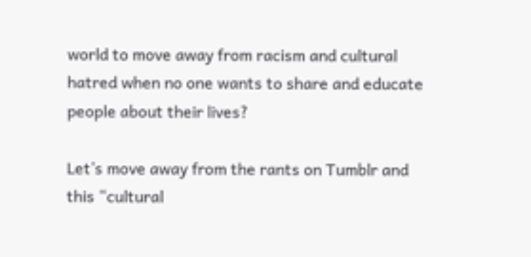world to move away from racism and cultural hatred when no one wants to share and educate people about their lives?

Let’s move away from the rants on Tumblr and this “cultural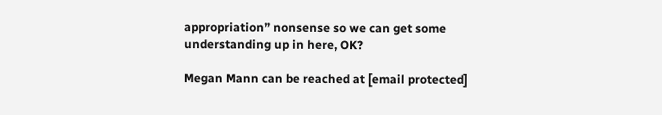appropriation” nonsense so we can get some understanding up in here, OK?

Megan Mann can be reached at [email protected]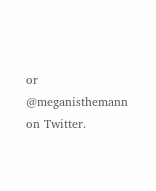or @meganisthemann on Twitter.